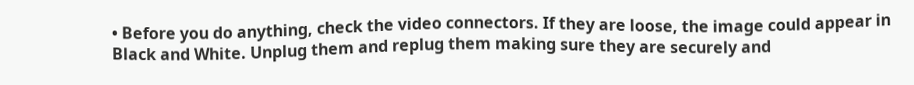• Before you do anything, check the video connectors. If they are loose, the image could appear in Black and White. Unplug them and replug them making sure they are securely and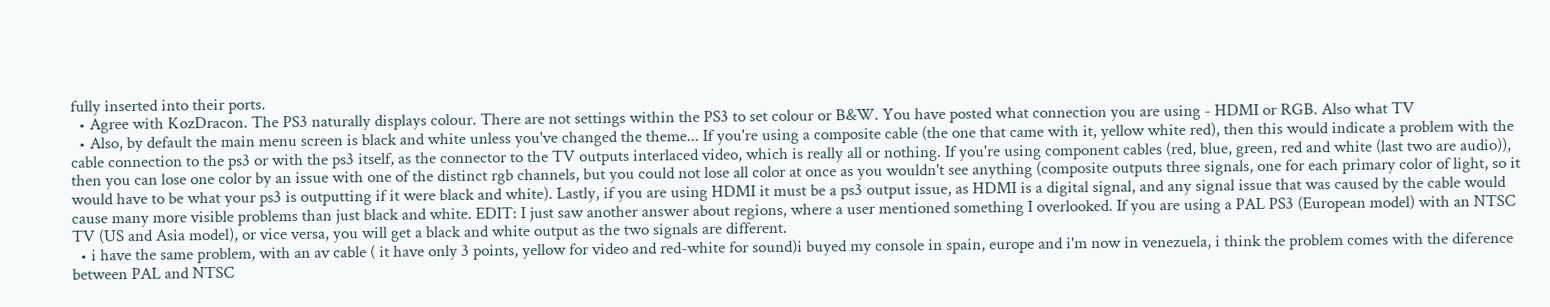fully inserted into their ports.
  • Agree with KozDracon. The PS3 naturally displays colour. There are not settings within the PS3 to set colour or B&W. You have posted what connection you are using - HDMI or RGB. Also what TV
  • Also, by default the main menu screen is black and white unless you've changed the theme... If you're using a composite cable (the one that came with it, yellow white red), then this would indicate a problem with the cable connection to the ps3 or with the ps3 itself, as the connector to the TV outputs interlaced video, which is really all or nothing. If you're using component cables (red, blue, green, red and white (last two are audio)), then you can lose one color by an issue with one of the distinct rgb channels, but you could not lose all color at once as you wouldn't see anything (composite outputs three signals, one for each primary color of light, so it would have to be what your ps3 is outputting if it were black and white). Lastly, if you are using HDMI it must be a ps3 output issue, as HDMI is a digital signal, and any signal issue that was caused by the cable would cause many more visible problems than just black and white. EDIT: I just saw another answer about regions, where a user mentioned something I overlooked. If you are using a PAL PS3 (European model) with an NTSC TV (US and Asia model), or vice versa, you will get a black and white output as the two signals are different.
  • i have the same problem, with an av cable ( it have only 3 points, yellow for video and red-white for sound)i buyed my console in spain, europe and i'm now in venezuela, i think the problem comes with the diference between PAL and NTSC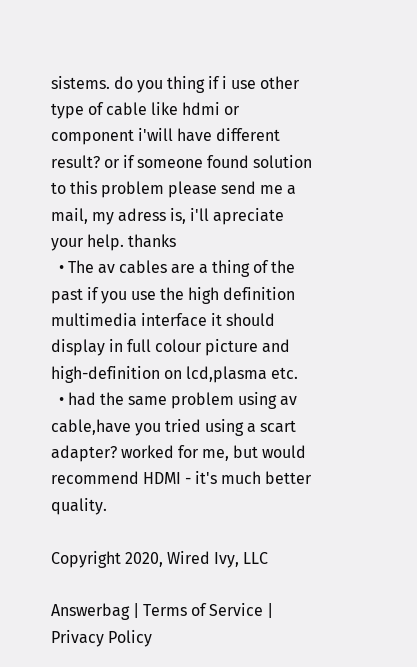sistems. do you thing if i use other type of cable like hdmi or component i'will have different result? or if someone found solution to this problem please send me a mail, my adress is, i'll apreciate your help. thanks
  • The av cables are a thing of the past if you use the high definition multimedia interface it should display in full colour picture and high-definition on lcd,plasma etc.
  • had the same problem using av cable,have you tried using a scart adapter? worked for me, but would recommend HDMI - it's much better quality.

Copyright 2020, Wired Ivy, LLC

Answerbag | Terms of Service | Privacy Policy